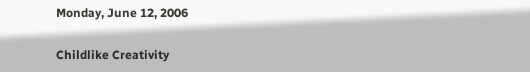Monday, June 12, 2006

Childlike Creativity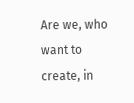Are we, who want to create, in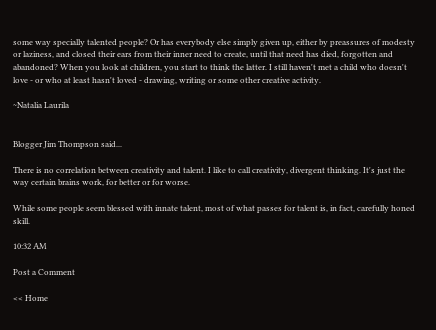some way specially talented people? Or has everybody else simply given up, either by preassures of modesty or laziness, and closed their ears from their inner need to create, until that need has died, forgotten and abandoned? When you look at children, you start to think the latter. I still haven't met a child who doesn't love - or who at least hasn't loved - drawing, writing or some other creative activity.

~Natalia Laurila


Blogger Jim Thompson said...

There is no correlation between creativity and talent. I like to call creativity, divergent thinking. It's just the way certain brains work, for better or for worse.

While some people seem blessed with innate talent, most of what passes for talent is, in fact, carefully honed skill.

10:32 AM

Post a Comment

<< Home